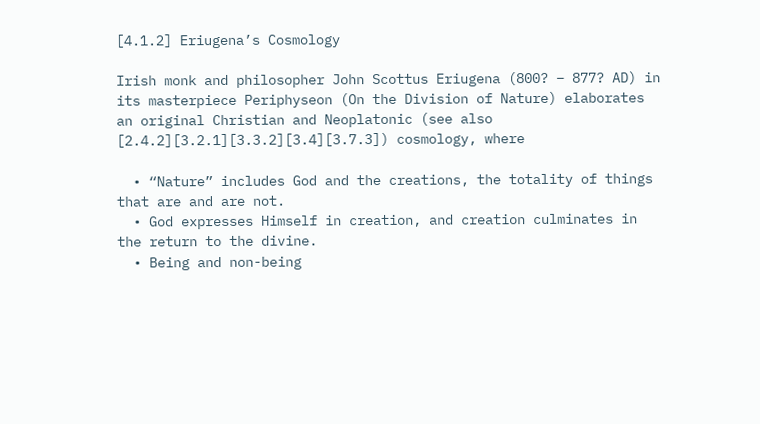[4.1.2] Eriugena’s Cosmology

Irish monk and philosopher John Scottus Eriugena (800? – 877? AD) in its masterpiece Periphyseon (On the Division of Nature) elaborates an original Christian and Neoplatonic (see also [2.4.2][3.2.1][3.3.2][3.4][3.7.3]) cosmology, where

  • “Nature” includes God and the creations, the totality of things that are and are not.
  • God expresses Himself in creation, and creation culminates in the return to the divine.
  • Being and non-being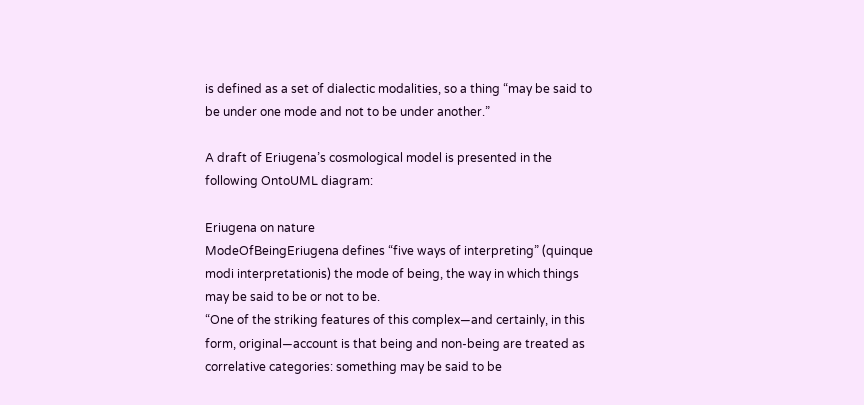is defined as a set of dialectic modalities, so a thing “may be said to be under one mode and not to be under another.”

A draft of Eriugena’s cosmological model is presented in the following OntoUML diagram:

Eriugena on nature
ModeOfBeingEriugena defines “five ways of interpreting” (quinque modi interpretationis) the mode of being, the way in which things may be said to be or not to be.
“One of the striking features of this complex—and certainly, in this form, original—account is that being and non-being are treated as correlative categories: something may be said to be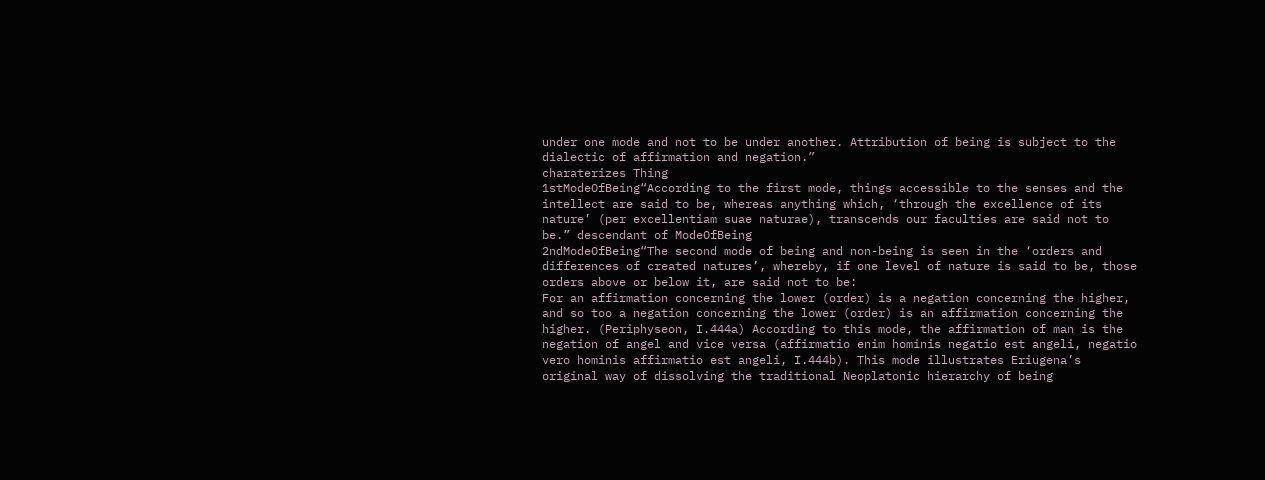under one mode and not to be under another. Attribution of being is subject to the dialectic of affirmation and negation.”
charaterizes Thing
1stModeOfBeing“According to the first mode, things accessible to the senses and the intellect are said to be, whereas anything which, ‘through the excellence of its nature’ (per excellentiam suae naturae), transcends our faculties are said not to be.” descendant of ModeOfBeing
2ndModeOfBeing“The second mode of being and non-being is seen in the ‘orders and differences of created natures’, whereby, if one level of nature is said to be, those orders above or below it, are said not to be:
For an affirmation concerning the lower (order) is a negation concerning the higher, and so too a negation concerning the lower (order) is an affirmation concerning the higher. (Periphyseon, I.444a) According to this mode, the affirmation of man is the negation of angel and vice versa (affirmatio enim hominis negatio est angeli, negatio vero hominis affirmatio est angeli, I.444b). This mode illustrates Eriugena’s original way of dissolving the traditional Neoplatonic hierarchy of being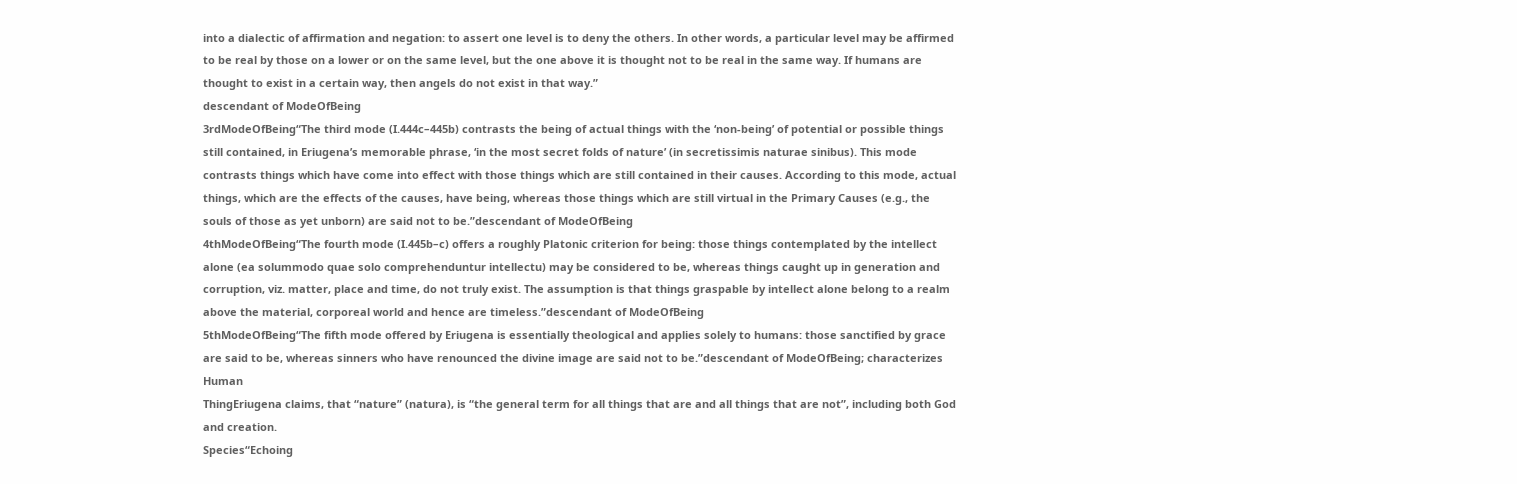into a dialectic of affirmation and negation: to assert one level is to deny the others. In other words, a particular level may be affirmed to be real by those on a lower or on the same level, but the one above it is thought not to be real in the same way. If humans are thought to exist in a certain way, then angels do not exist in that way.”
descendant of ModeOfBeing
3rdModeOfBeing“The third mode (I.444c–445b) contrasts the being of actual things with the ‘non-being’ of potential or possible things still contained, in Eriugena’s memorable phrase, ‘in the most secret folds of nature’ (in secretissimis naturae sinibus). This mode contrasts things which have come into effect with those things which are still contained in their causes. According to this mode, actual things, which are the effects of the causes, have being, whereas those things which are still virtual in the Primary Causes (e.g., the souls of those as yet unborn) are said not to be.”descendant of ModeOfBeing
4thModeOfBeing“The fourth mode (I.445b–c) offers a roughly Platonic criterion for being: those things contemplated by the intellect alone (ea solummodo quae solo comprehenduntur intellectu) may be considered to be, whereas things caught up in generation and corruption, viz. matter, place and time, do not truly exist. The assumption is that things graspable by intellect alone belong to a realm above the material, corporeal world and hence are timeless.”descendant of ModeOfBeing
5thModeOfBeing“The fifth mode offered by Eriugena is essentially theological and applies solely to humans: those sanctified by grace are said to be, whereas sinners who have renounced the divine image are said not to be.”descendant of ModeOfBeing; characterizes Human
ThingEriugena claims, that “nature” (natura), is “the general term for all things that are and all things that are not”, including both God and creation.
Species“Echoing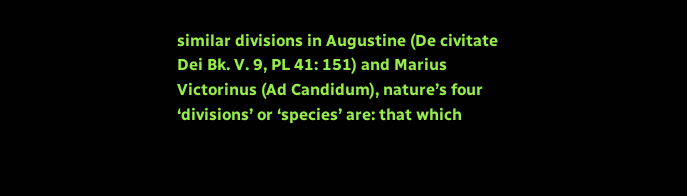similar divisions in Augustine (De civitate Dei Bk. V. 9, PL 41: 151) and Marius Victorinus (Ad Candidum), nature’s four ‘divisions’ or ‘species’ are: that which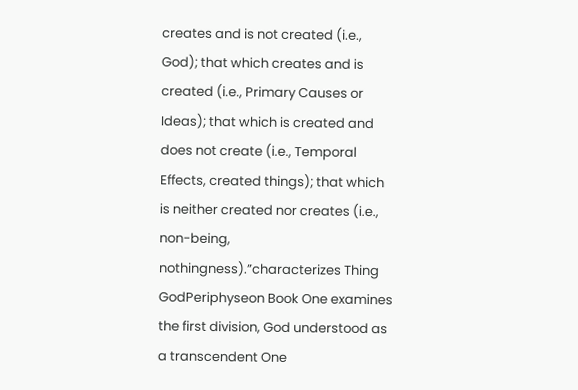creates and is not created (i.e., God); that which creates and is created (i.e., Primary Causes or Ideas); that which is created and does not create (i.e., Temporal Effects, created things); that which is neither created nor creates (i.e., non-being, nothingness).”characterizes Thing
GodPeriphyseon Book One examines the first division, God understood as a transcendent One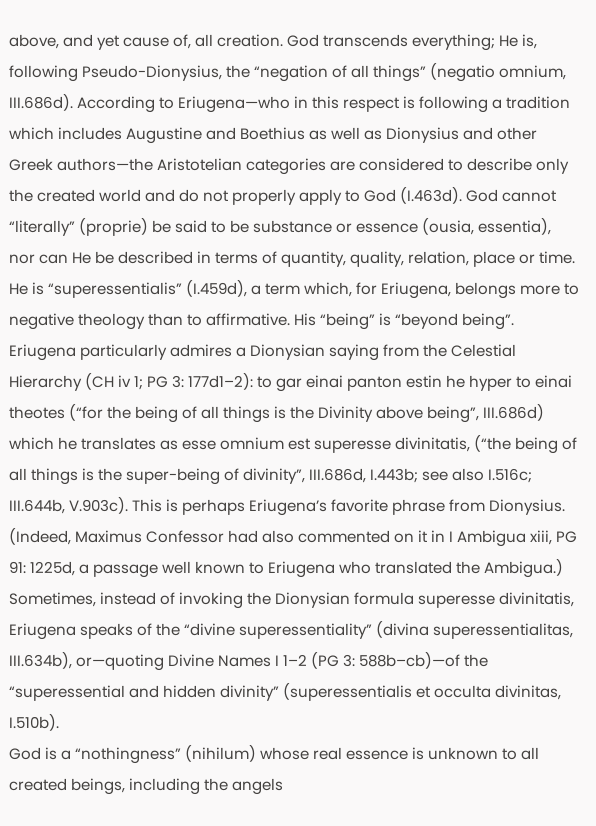above, and yet cause of, all creation. God transcends everything; He is, following Pseudo-Dionysius, the “negation of all things” (negatio omnium, III.686d). According to Eriugena—who in this respect is following a tradition which includes Augustine and Boethius as well as Dionysius and other Greek authors—the Aristotelian categories are considered to describe only the created world and do not properly apply to God (I.463d). God cannot “literally” (proprie) be said to be substance or essence (ousia, essentia), nor can He be described in terms of quantity, quality, relation, place or time. He is “superessentialis” (I.459d), a term which, for Eriugena, belongs more to negative theology than to affirmative. His “being” is “beyond being”. Eriugena particularly admires a Dionysian saying from the Celestial Hierarchy (CH iv 1; PG 3: 177d1–2): to gar einai panton estin he hyper to einai theotes (“for the being of all things is the Divinity above being”, III.686d) which he translates as esse omnium est superesse divinitatis, (“the being of all things is the super-being of divinity”, III.686d, I.443b; see also I.516c; III.644b, V.903c). This is perhaps Eriugena’s favorite phrase from Dionysius. (Indeed, Maximus Confessor had also commented on it in I Ambigua xiii, PG 91: 1225d, a passage well known to Eriugena who translated the Ambigua.) Sometimes, instead of invoking the Dionysian formula superesse divinitatis, Eriugena speaks of the “divine superessentiality” (divina superessentialitas, III.634b), or—quoting Divine Names I 1–2 (PG 3: 588b–cb)—of the “superessential and hidden divinity” (superessentialis et occulta divinitas, I.510b).
God is a “nothingness” (nihilum) whose real essence is unknown to all created beings, including the angels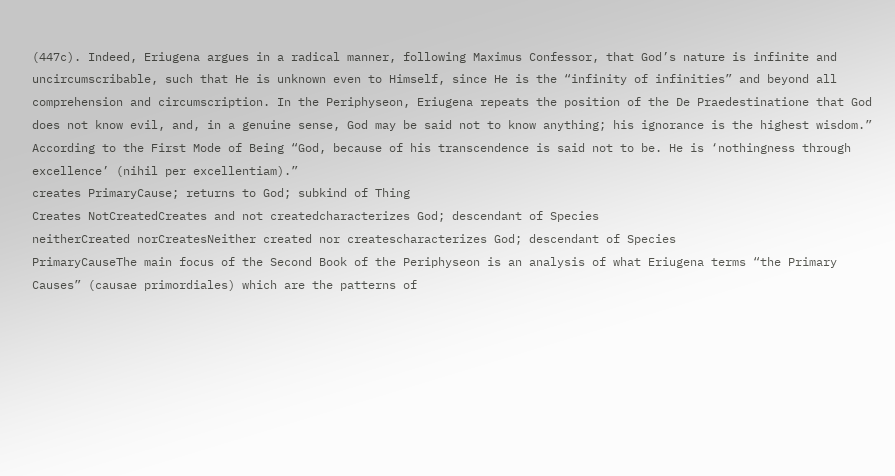(447c). Indeed, Eriugena argues in a radical manner, following Maximus Confessor, that God’s nature is infinite and uncircumscribable, such that He is unknown even to Himself, since He is the “infinity of infinities” and beyond all comprehension and circumscription. In the Periphyseon, Eriugena repeats the position of the De Praedestinatione that God does not know evil, and, in a genuine sense, God may be said not to know anything; his ignorance is the highest wisdom.”
According to the First Mode of Being “God, because of his transcendence is said not to be. He is ‘nothingness through excellence’ (nihil per excellentiam).”
creates PrimaryCause; returns to God; subkind of Thing
Creates NotCreatedCreates and not createdcharacterizes God; descendant of Species
neitherCreated norCreatesNeither created nor createscharacterizes God; descendant of Species
PrimaryCauseThe main focus of the Second Book of the Periphyseon is an analysis of what Eriugena terms “the Primary Causes” (causae primordiales) which are the patterns of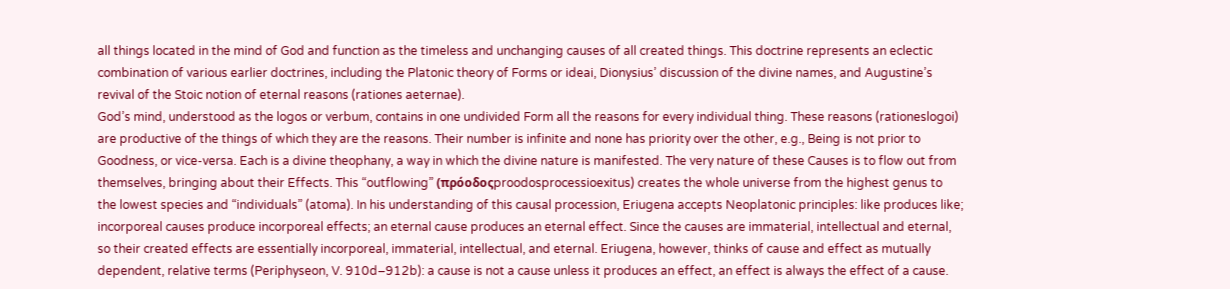all things located in the mind of God and function as the timeless and unchanging causes of all created things. This doctrine represents an eclectic combination of various earlier doctrines, including the Platonic theory of Forms or ideai, Dionysius’ discussion of the divine names, and Augustine’s revival of the Stoic notion of eternal reasons (rationes aeternae).
God’s mind, understood as the logos or verbum, contains in one undivided Form all the reasons for every individual thing. These reasons (rationeslogoi) are productive of the things of which they are the reasons. Their number is infinite and none has priority over the other, e.g., Being is not prior to Goodness, or vice-versa. Each is a divine theophany, a way in which the divine nature is manifested. The very nature of these Causes is to flow out from themselves, bringing about their Effects. This “outflowing” (πρόοδοςproodosprocessioexitus) creates the whole universe from the highest genus to the lowest species and “individuals” (atoma). In his understanding of this causal procession, Eriugena accepts Neoplatonic principles: like produces like; incorporeal causes produce incorporeal effects; an eternal cause produces an eternal effect. Since the causes are immaterial, intellectual and eternal, so their created effects are essentially incorporeal, immaterial, intellectual, and eternal. Eriugena, however, thinks of cause and effect as mutually dependent, relative terms (Periphyseon, V. 910d–912b): a cause is not a cause unless it produces an effect, an effect is always the effect of a cause.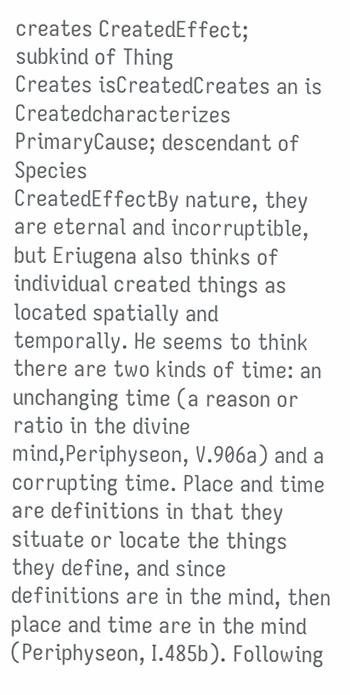creates CreatedEffect;
subkind of Thing
Creates isCreatedCreates an is Createdcharacterizes PrimaryCause; descendant of Species
CreatedEffectBy nature, they are eternal and incorruptible, but Eriugena also thinks of individual created things as located spatially and temporally. He seems to think there are two kinds of time: an unchanging time (a reason or ratio in the divine mind,Periphyseon, V.906a) and a corrupting time. Place and time are definitions in that they situate or locate the things they define, and since definitions are in the mind, then place and time are in the mind (Periphyseon, I.485b). Following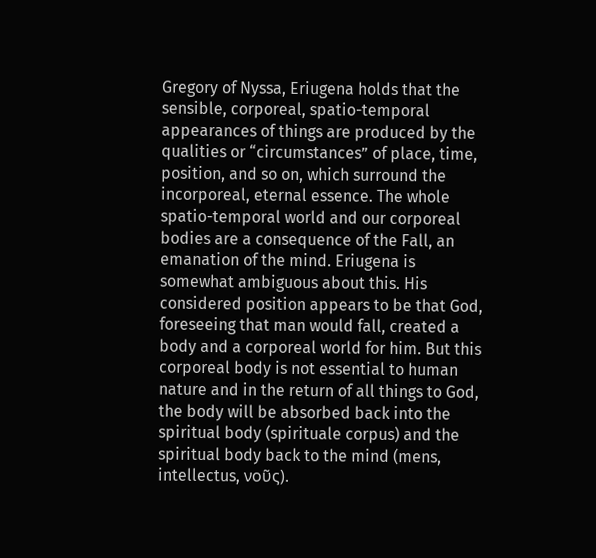Gregory of Nyssa, Eriugena holds that the sensible, corporeal, spatio-temporal appearances of things are produced by the qualities or “circumstances” of place, time, position, and so on, which surround the incorporeal, eternal essence. The whole spatio-temporal world and our corporeal bodies are a consequence of the Fall, an emanation of the mind. Eriugena is somewhat ambiguous about this. His considered position appears to be that God, foreseeing that man would fall, created a body and a corporeal world for him. But this corporeal body is not essential to human nature and in the return of all things to God, the body will be absorbed back into the spiritual body (spirituale corpus) and the spiritual body back to the mind (mens, intellectus, νοῦς).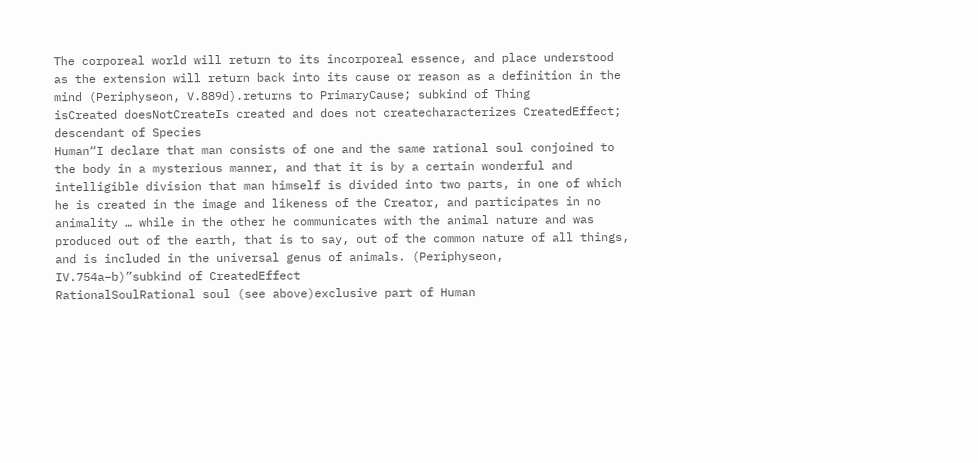The corporeal world will return to its incorporeal essence, and place understood as the extension will return back into its cause or reason as a definition in the mind (Periphyseon, V.889d).returns to PrimaryCause; subkind of Thing
isCreated doesNotCreateIs created and does not createcharacterizes CreatedEffect; descendant of Species
Human“I declare that man consists of one and the same rational soul conjoined to the body in a mysterious manner, and that it is by a certain wonderful and intelligible division that man himself is divided into two parts, in one of which he is created in the image and likeness of the Creator, and participates in no animality … while in the other he communicates with the animal nature and was produced out of the earth, that is to say, out of the common nature of all things, and is included in the universal genus of animals. (Periphyseon, IV.754a–b)”subkind of CreatedEffect
RationalSoulRational soul (see above)exclusive part of Human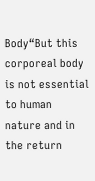Body“But this corporeal body is not essential to human nature and in the return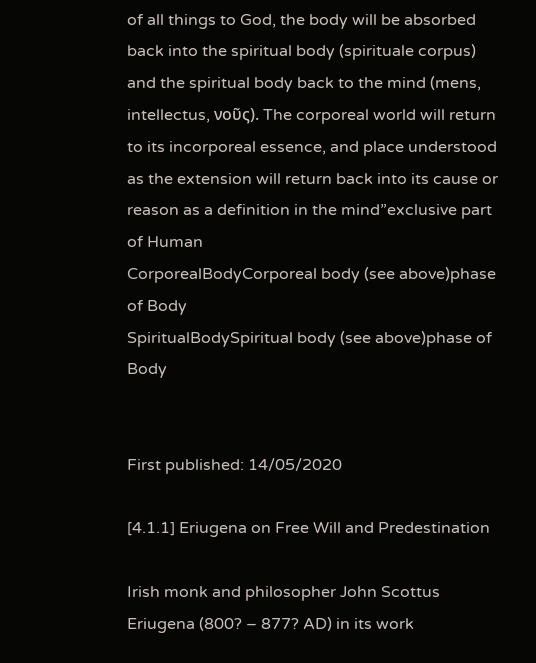of all things to God, the body will be absorbed back into the spiritual body (spirituale corpus) and the spiritual body back to the mind (mens, intellectus, νοῦς). The corporeal world will return to its incorporeal essence, and place understood as the extension will return back into its cause or reason as a definition in the mind”exclusive part of Human
CorporealBodyCorporeal body (see above)phase of Body
SpiritualBodySpiritual body (see above)phase of Body


First published: 14/05/2020

[4.1.1] Eriugena on Free Will and Predestination

Irish monk and philosopher John Scottus Eriugena (800? – 877? AD) in its work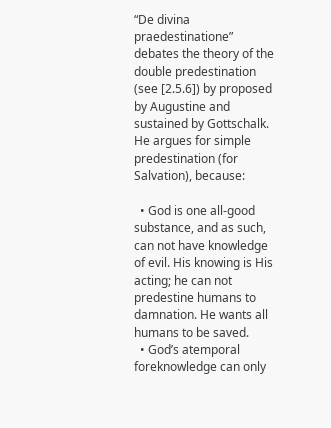“De divina praedestinatione” debates the theory of the double predestination (see [2.5.6]) by proposed by Augustine and sustained by Gottschalk. He argues for simple predestination (for Salvation), because:

  • God is one all-good substance, and as such, can not have knowledge of evil. His knowing is His acting; he can not predestine humans to damnation. He wants all humans to be saved.
  • God’s atemporal foreknowledge can only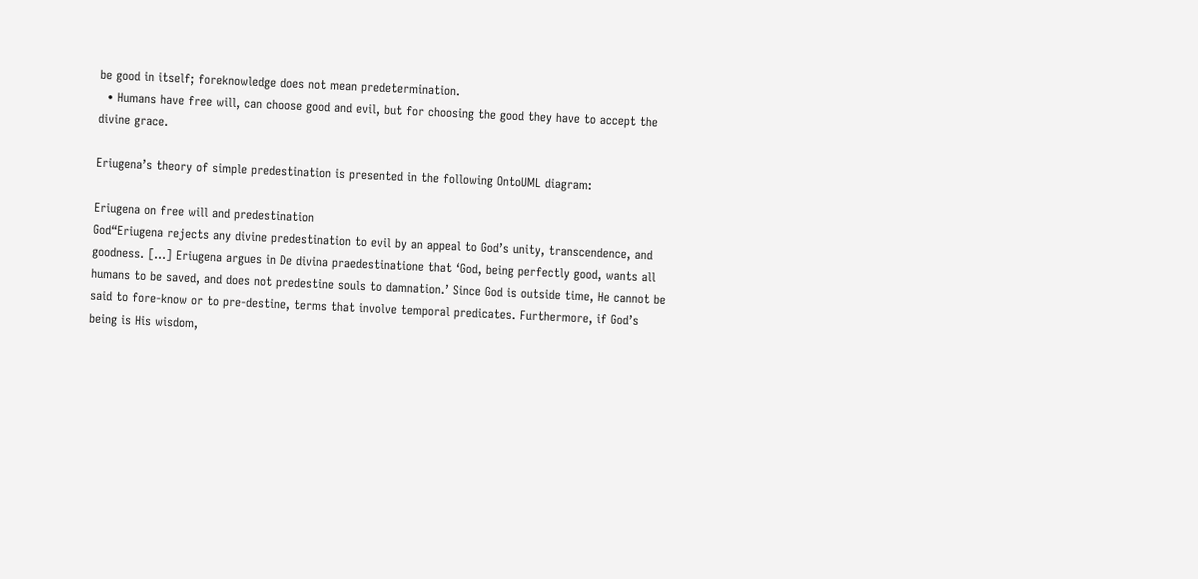be good in itself; foreknowledge does not mean predetermination.
  • Humans have free will, can choose good and evil, but for choosing the good they have to accept the divine grace.

Eriugena’s theory of simple predestination is presented in the following OntoUML diagram:

Eriugena on free will and predestination
God“Eriugena rejects any divine predestination to evil by an appeal to God’s unity, transcendence, and goodness. […] Eriugena argues in De divina praedestinatione that ‘God, being perfectly good, wants all humans to be saved, and does not predestine souls to damnation.’ Since God is outside time, He cannot be said to fore-know or to pre-destine, terms that involve temporal predicates. Furthermore, if God’s being is His wisdom,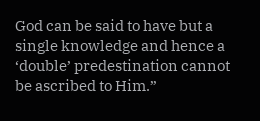God can be said to have but a single knowledge and hence a ‘double’ predestination cannot be ascribed to Him.”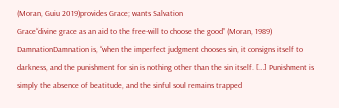(Moran, Guiu 2019)provides Grace; wants Salvation
Grace“divine grace as an aid to the free-will to choose the good” (Moran, 1989)
DamnationDamnation is, “when the imperfect judgment chooses sin, it consigns itself to darkness, and the punishment for sin is nothing other than the sin itself. […] Punishment is simply the absence of beatitude, and the sinful soul remains trapped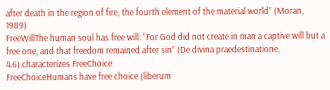after death in the region of fire, the fourth element of the material world” (Moran, 1989)
FreeWillThe human soul has free will: “For God did not create in man a captive will but a free one, and that freedom remained after sin” (De divina praedestinatione, 4.6).characterizes FreeChoice
FreeChoiceHumans have free choice (liberum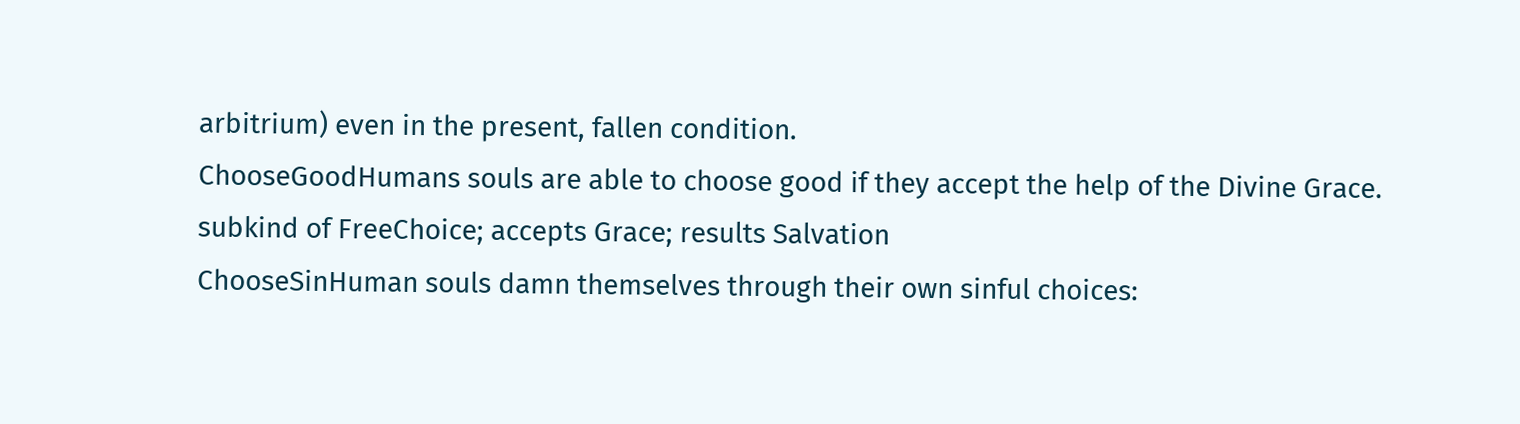arbitrium) even in the present, fallen condition.
ChooseGoodHumans souls are able to choose good if they accept the help of the Divine Grace. subkind of FreeChoice; accepts Grace; results Salvation
ChooseSinHuman souls damn themselves through their own sinful choices: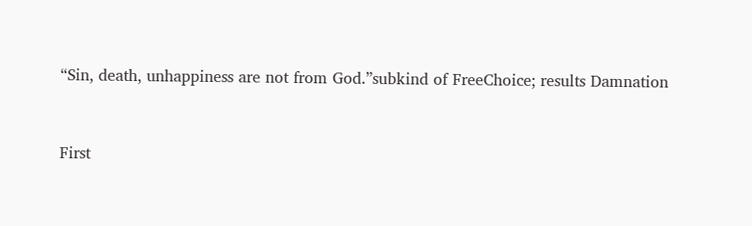“Sin, death, unhappiness are not from God.”subkind of FreeChoice; results Damnation


First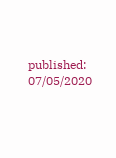published: 07/05/2020